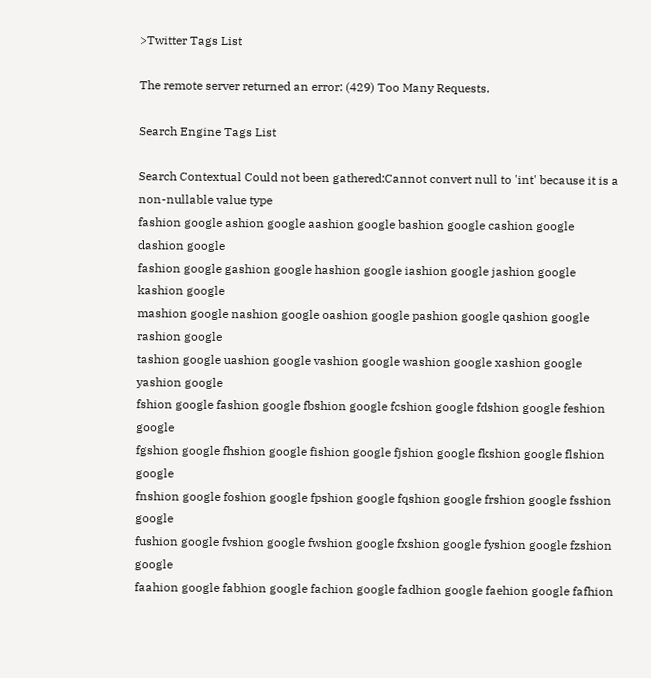>Twitter Tags List

The remote server returned an error: (429) Too Many Requests.

Search Engine Tags List

Search Contextual Could not been gathered:Cannot convert null to 'int' because it is a non-nullable value type
fashion google ashion google aashion google bashion google cashion google dashion google
fashion google gashion google hashion google iashion google jashion google kashion google
mashion google nashion google oashion google pashion google qashion google rashion google
tashion google uashion google vashion google washion google xashion google yashion google
fshion google fashion google fbshion google fcshion google fdshion google feshion google
fgshion google fhshion google fishion google fjshion google fkshion google flshion google
fnshion google foshion google fpshion google fqshion google frshion google fsshion google
fushion google fvshion google fwshion google fxshion google fyshion google fzshion google
faahion google fabhion google fachion google fadhion google faehion google fafhion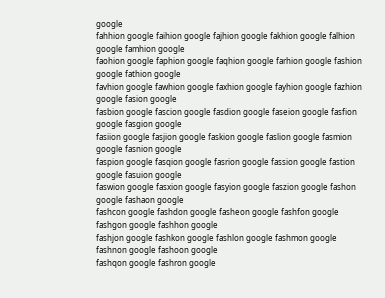google
fahhion google faihion google fajhion google fakhion google falhion google famhion google
faohion google faphion google faqhion google farhion google fashion google fathion google
favhion google fawhion google faxhion google fayhion google fazhion google fasion google
fasbion google fascion google fasdion google faseion google fasfion google fasgion google
fasiion google fasjion google faskion google faslion google fasmion google fasnion google
faspion google fasqion google fasrion google fassion google fastion google fasuion google
faswion google fasxion google fasyion google faszion google fashon google fashaon google
fashcon google fashdon google fasheon google fashfon google fashgon google fashhon google
fashjon google fashkon google fashlon google fashmon google fashnon google fashoon google
fashqon google fashron google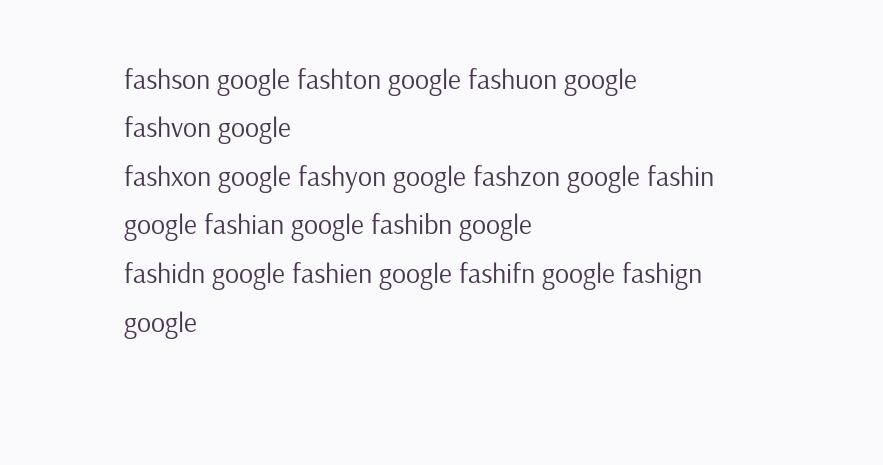fashson google fashton google fashuon google fashvon google
fashxon google fashyon google fashzon google fashin google fashian google fashibn google
fashidn google fashien google fashifn google fashign google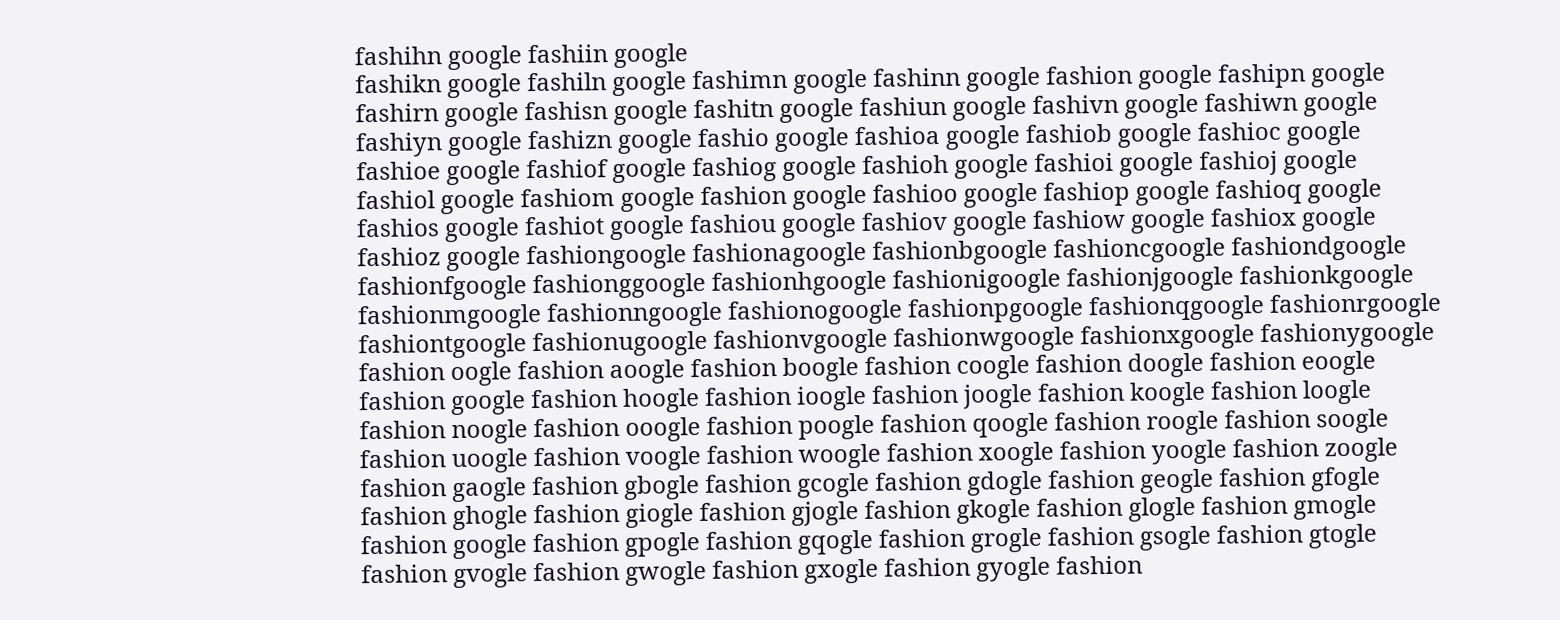fashihn google fashiin google
fashikn google fashiln google fashimn google fashinn google fashion google fashipn google
fashirn google fashisn google fashitn google fashiun google fashivn google fashiwn google
fashiyn google fashizn google fashio google fashioa google fashiob google fashioc google
fashioe google fashiof google fashiog google fashioh google fashioi google fashioj google
fashiol google fashiom google fashion google fashioo google fashiop google fashioq google
fashios google fashiot google fashiou google fashiov google fashiow google fashiox google
fashioz google fashiongoogle fashionagoogle fashionbgoogle fashioncgoogle fashiondgoogle
fashionfgoogle fashionggoogle fashionhgoogle fashionigoogle fashionjgoogle fashionkgoogle
fashionmgoogle fashionngoogle fashionogoogle fashionpgoogle fashionqgoogle fashionrgoogle
fashiontgoogle fashionugoogle fashionvgoogle fashionwgoogle fashionxgoogle fashionygoogle
fashion oogle fashion aoogle fashion boogle fashion coogle fashion doogle fashion eoogle
fashion google fashion hoogle fashion ioogle fashion joogle fashion koogle fashion loogle
fashion noogle fashion ooogle fashion poogle fashion qoogle fashion roogle fashion soogle
fashion uoogle fashion voogle fashion woogle fashion xoogle fashion yoogle fashion zoogle
fashion gaogle fashion gbogle fashion gcogle fashion gdogle fashion geogle fashion gfogle
fashion ghogle fashion giogle fashion gjogle fashion gkogle fashion glogle fashion gmogle
fashion google fashion gpogle fashion gqogle fashion grogle fashion gsogle fashion gtogle
fashion gvogle fashion gwogle fashion gxogle fashion gyogle fashion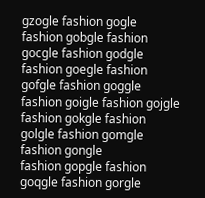gzogle fashion gogle
fashion gobgle fashion gocgle fashion godgle fashion goegle fashion gofgle fashion goggle
fashion goigle fashion gojgle fashion gokgle fashion golgle fashion gomgle fashion gongle
fashion gopgle fashion goqgle fashion gorgle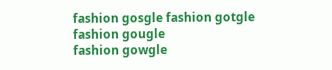fashion gosgle fashion gotgle fashion gougle
fashion gowgle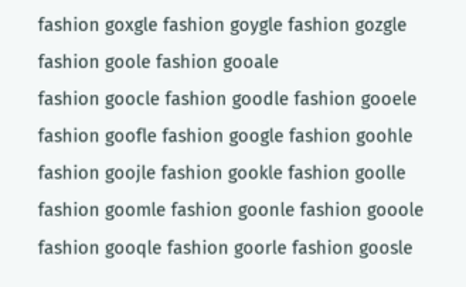fashion goxgle fashion goygle fashion gozgle fashion goole fashion gooale
fashion goocle fashion goodle fashion gooele fashion goofle fashion google fashion goohle
fashion goojle fashion gookle fashion goolle fashion goomle fashion goonle fashion gooole
fashion gooqle fashion goorle fashion goosle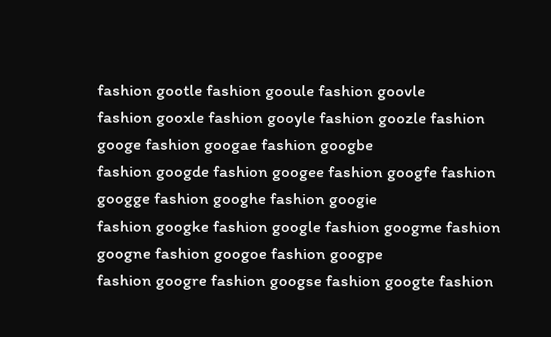fashion gootle fashion gooule fashion goovle
fashion gooxle fashion gooyle fashion goozle fashion googe fashion googae fashion googbe
fashion googde fashion googee fashion googfe fashion googge fashion googhe fashion googie
fashion googke fashion google fashion googme fashion googne fashion googoe fashion googpe
fashion googre fashion googse fashion googte fashion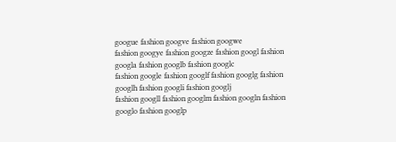googue fashion googve fashion googwe
fashion googye fashion googze fashion googl fashion googla fashion googlb fashion googlc
fashion google fashion googlf fashion googlg fashion googlh fashion googli fashion googlj
fashion googll fashion googlm fashion googln fashion googlo fashion googlp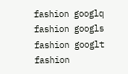fashion googlq
fashion googls fashion googlt fashion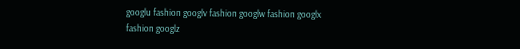googlu fashion googlv fashion googlw fashion googlx
fashion googlz